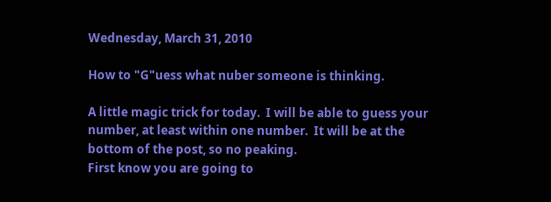Wednesday, March 31, 2010

How to "G"uess what nuber someone is thinking.

A little magic trick for today.  I will be able to guess your number, at least within one number.  It will be at the bottom of the post, so no peaking.
First know you are going to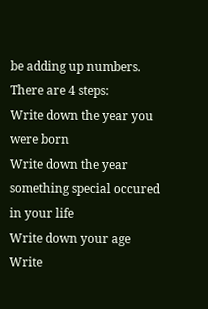be adding up numbers.  There are 4 steps:
Write down the year you were born
Write down the year something special occured in your life
Write down your age
Write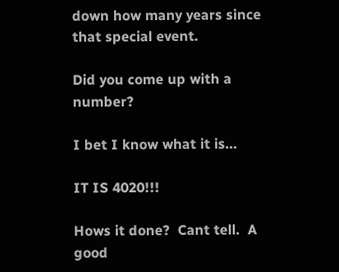down how many years since that special event.

Did you come up with a number?

I bet I know what it is...

IT IS 4020!!!

Hows it done?  Cant tell.  A good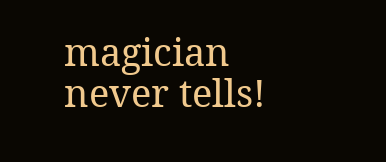magician never tells!